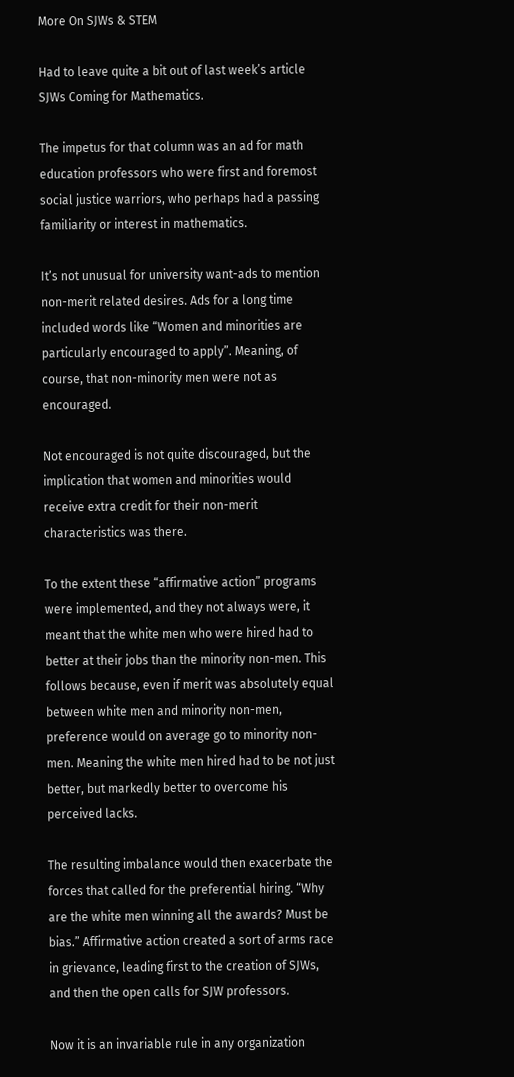More On SJWs & STEM

Had to leave quite a bit out of last week’s article SJWs Coming for Mathematics.

The impetus for that column was an ad for math education professors who were first and foremost social justice warriors, who perhaps had a passing familiarity or interest in mathematics.

It’s not unusual for university want-ads to mention non-merit related desires. Ads for a long time included words like “Women and minorities are particularly encouraged to apply”. Meaning, of course, that non-minority men were not as encouraged.

Not encouraged is not quite discouraged, but the implication that women and minorities would receive extra credit for their non-merit characteristics was there.

To the extent these “affirmative action” programs were implemented, and they not always were, it meant that the white men who were hired had to better at their jobs than the minority non-men. This follows because, even if merit was absolutely equal between white men and minority non-men, preference would on average go to minority non-men. Meaning the white men hired had to be not just better, but markedly better to overcome his perceived lacks.

The resulting imbalance would then exacerbate the forces that called for the preferential hiring. “Why are the white men winning all the awards? Must be bias.” Affirmative action created a sort of arms race in grievance, leading first to the creation of SJWs, and then the open calls for SJW professors.

Now it is an invariable rule in any organization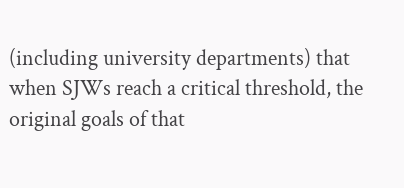(including university departments) that when SJWs reach a critical threshold, the original goals of that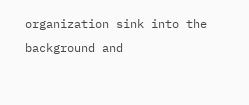organization sink into the background and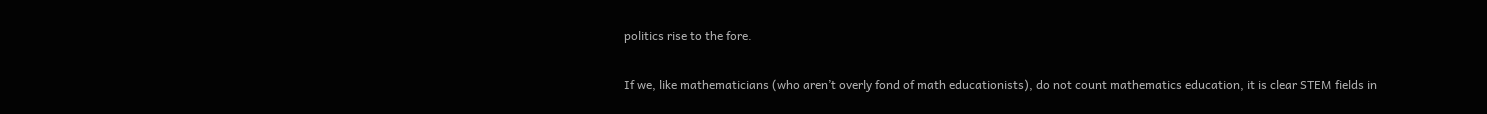politics rise to the fore.

If we, like mathematicians (who aren’t overly fond of math educationists), do not count mathematics education, it is clear STEM fields in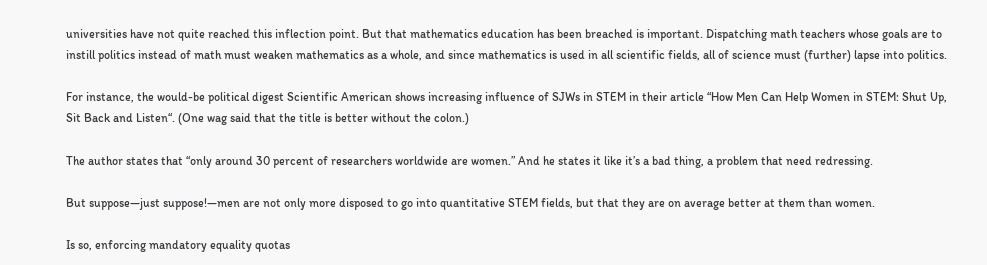universities have not quite reached this inflection point. But that mathematics education has been breached is important. Dispatching math teachers whose goals are to instill politics instead of math must weaken mathematics as a whole, and since mathematics is used in all scientific fields, all of science must (further) lapse into politics.

For instance, the would-be political digest Scientific American shows increasing influence of SJWs in STEM in their article “How Men Can Help Women in STEM: Shut Up, Sit Back and Listen“. (One wag said that the title is better without the colon.)

The author states that “only around 30 percent of researchers worldwide are women.” And he states it like it’s a bad thing, a problem that need redressing.

But suppose—just suppose!—men are not only more disposed to go into quantitative STEM fields, but that they are on average better at them than women.

Is so, enforcing mandatory equality quotas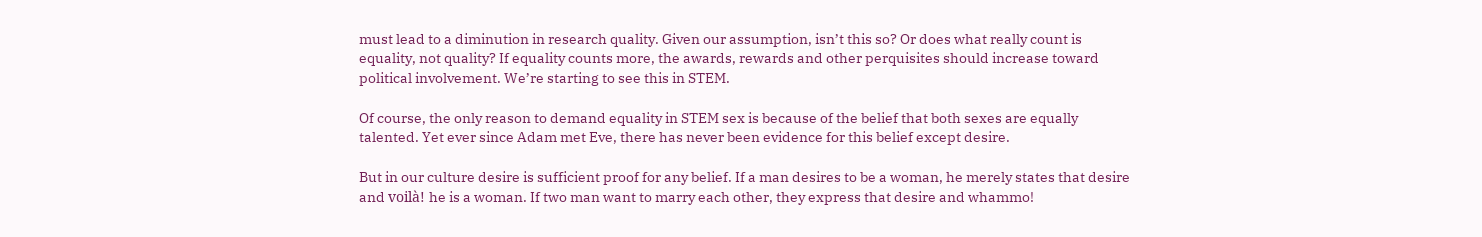must lead to a diminution in research quality. Given our assumption, isn’t this so? Or does what really count is equality, not quality? If equality counts more, the awards, rewards and other perquisites should increase toward political involvement. We’re starting to see this in STEM.

Of course, the only reason to demand equality in STEM sex is because of the belief that both sexes are equally talented. Yet ever since Adam met Eve, there has never been evidence for this belief except desire.

But in our culture desire is sufficient proof for any belief. If a man desires to be a woman, he merely states that desire and voilà! he is a woman. If two man want to marry each other, they express that desire and whammo!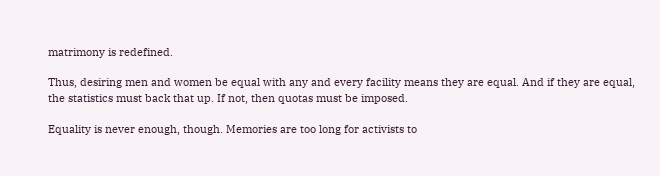matrimony is redefined.

Thus, desiring men and women be equal with any and every facility means they are equal. And if they are equal, the statistics must back that up. If not, then quotas must be imposed.

Equality is never enough, though. Memories are too long for activists to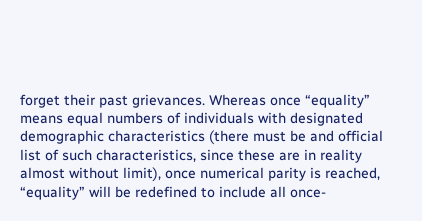forget their past grievances. Whereas once “equality” means equal numbers of individuals with designated demographic characteristics (there must be and official list of such characteristics, since these are in reality almost without limit), once numerical parity is reached, “equality” will be redefined to include all once-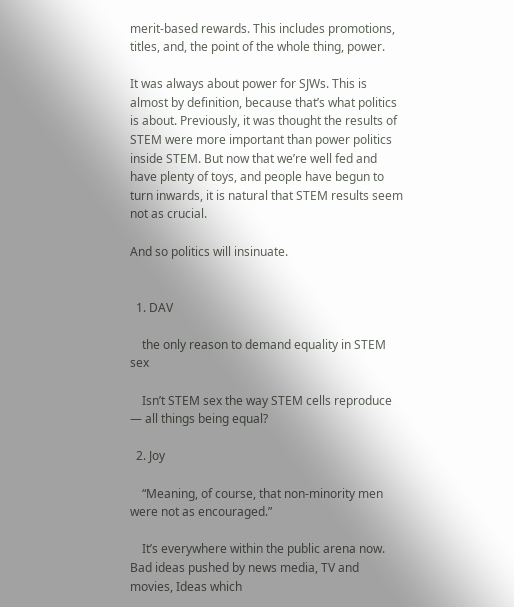merit-based rewards. This includes promotions, titles, and, the point of the whole thing, power.

It was always about power for SJWs. This is almost by definition, because that’s what politics is about. Previously, it was thought the results of STEM were more important than power politics inside STEM. But now that we’re well fed and have plenty of toys, and people have begun to turn inwards, it is natural that STEM results seem not as crucial.

And so politics will insinuate.


  1. DAV

    the only reason to demand equality in STEM sex

    Isn’t STEM sex the way STEM cells reproduce — all things being equal?

  2. Joy

    “Meaning, of course, that non-minority men were not as encouraged.”

    It’s everywhere within the public arena now. Bad ideas pushed by news media, TV and movies, Ideas which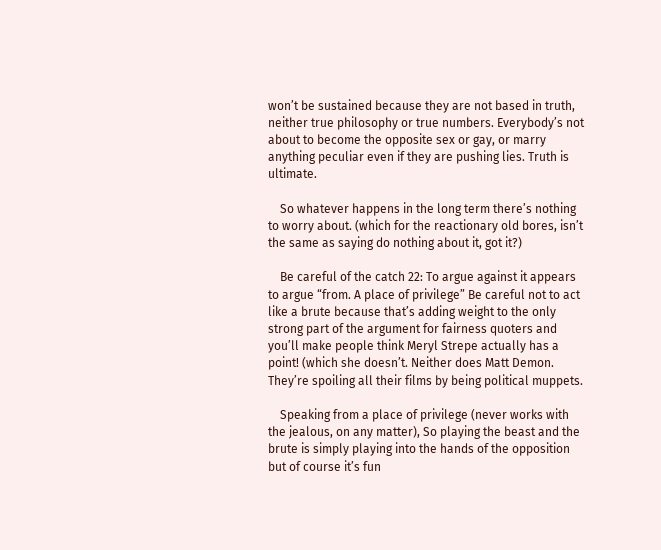won’t be sustained because they are not based in truth, neither true philosophy or true numbers. Everybody’s not about to become the opposite sex or gay, or marry anything peculiar even if they are pushing lies. Truth is ultimate.

    So whatever happens in the long term there’s nothing to worry about. (which for the reactionary old bores, isn’t the same as saying do nothing about it, got it?)

    Be careful of the catch 22: To argue against it appears to argue “from. A place of privilege” Be careful not to act like a brute because that’s adding weight to the only strong part of the argument for fairness quoters and you’ll make people think Meryl Strepe actually has a point! (which she doesn’t. Neither does Matt Demon. They’re spoiling all their films by being political muppets.

    Speaking from a place of privilege (never works with the jealous, on any matter), So playing the beast and the brute is simply playing into the hands of the opposition but of course it’s fun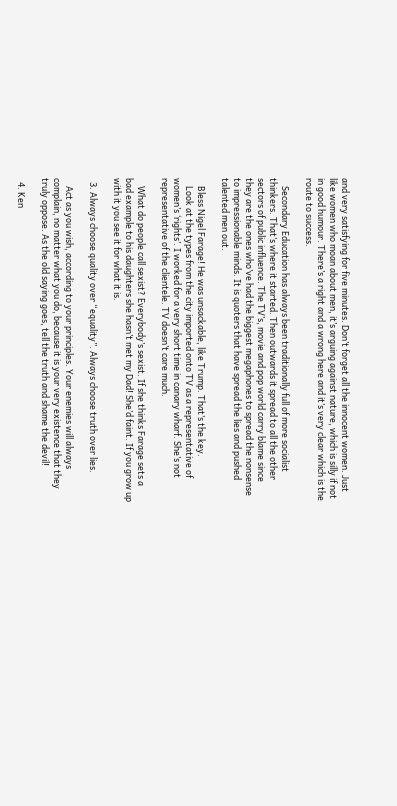and very satisfying for five minutes. Don’t forget all the innocent women. Just like women who moan about men, it’s arguing against nature, which is silly if not in good humour. There’s a right and a wrong here and it’s very clear which is the route to success.

    Secondary Education has always been traditionally full of more socialist thinkers. That’s where it started. Then outwards it spread to all the other sectors of public influence. The TV’s, movie and pop world carry blame since they are the ones who’ve had the biggest megaphones to spread the nonsense to impressionable minds. It is quoters that have spread the lies and pushed talented men out.

    Bless Nigel Farage! He was unsackable, like Trump. That’s the key.
    Look at the types from the city imported onto TV as a representative of women’s ‘rights’. I worked for a very short time in canary wharf. She’s not representative of the clientele. TV doesn’t care much.

    What do people call sexist? Everybody’s sexist. If she thinks Farage sets a bad example to his daughters she hasn’t met my Dad! She’d faint. If you grow up with it you see it for what it is.

  3. Always choose quality over “equality”. Always choose truth over lies.

    Act as you wish, according to your principles. Your enemies will always complain, no matter what you do, because it is your very existence that they truly oppose. As the old saying goes, tell the truth and shame the devil!

  4. Ken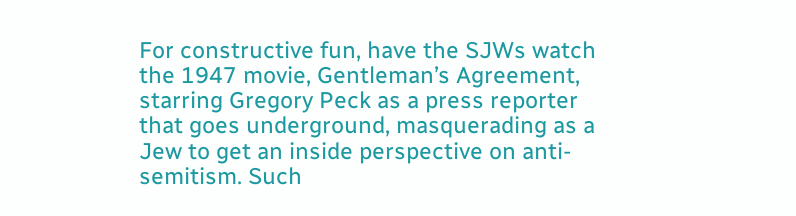For constructive fun, have the SJWs watch the 1947 movie, Gentleman’s Agreement, starring Gregory Peck as a press reporter that goes underground, masquerading as a Jew to get an inside perspective on anti-semitism. Such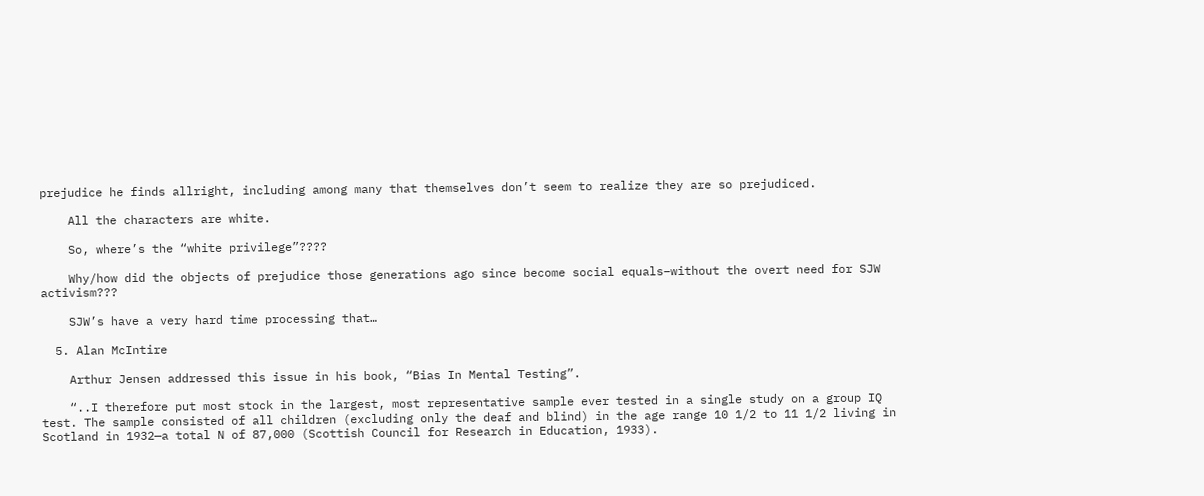prejudice he finds allright, including among many that themselves don’t seem to realize they are so prejudiced.

    All the characters are white.

    So, where’s the “white privilege”????

    Why/how did the objects of prejudice those generations ago since become social equals–without the overt need for SJW activism???

    SJW’s have a very hard time processing that…

  5. Alan McIntire

    Arthur Jensen addressed this issue in his book, “Bias In Mental Testing”.

    “..I therefore put most stock in the largest, most representative sample ever tested in a single study on a group IQ test. The sample consisted of all children (excluding only the deaf and blind) in the age range 10 1/2 to 11 1/2 living in Scotland in 1932—a total N of 87,000 (Scottish Council for Research in Education, 1933).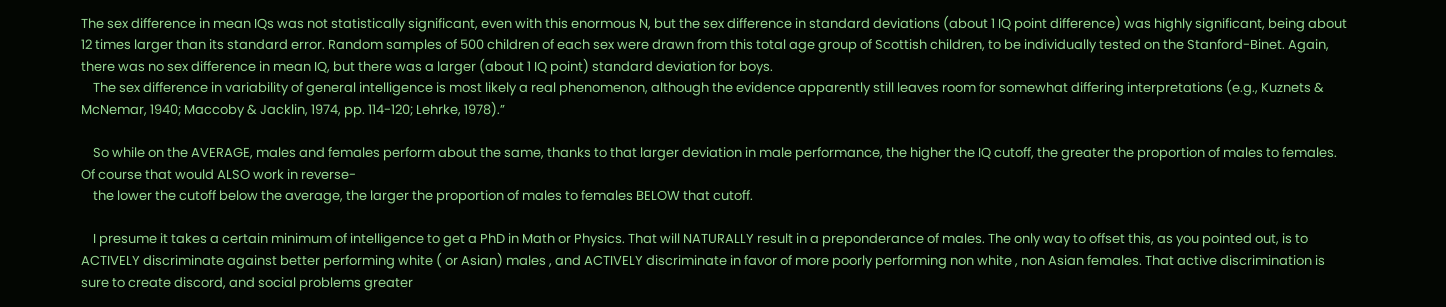The sex difference in mean IQs was not statistically significant, even with this enormous N, but the sex difference in standard deviations (about 1 IQ point difference) was highly significant, being about 12 times larger than its standard error. Random samples of 500 children of each sex were drawn from this total age group of Scottish children, to be individually tested on the Stanford-Binet. Again, there was no sex difference in mean IQ, but there was a larger (about 1 IQ point) standard deviation for boys.
    The sex difference in variability of general intelligence is most likely a real phenomenon, although the evidence apparently still leaves room for somewhat differing interpretations (e.g., Kuznets & McNemar, 1940; Maccoby & Jacklin, 1974, pp. 114-120; Lehrke, 1978).”

    So while on the AVERAGE, males and females perform about the same, thanks to that larger deviation in male performance, the higher the IQ cutoff, the greater the proportion of males to females. Of course that would ALSO work in reverse-
    the lower the cutoff below the average, the larger the proportion of males to females BELOW that cutoff.

    I presume it takes a certain minimum of intelligence to get a PhD in Math or Physics. That will NATURALLY result in a preponderance of males. The only way to offset this, as you pointed out, is to ACTIVELY discriminate against better performing white ( or Asian) males , and ACTIVELY discriminate in favor of more poorly performing non white , non Asian females. That active discrimination is sure to create discord, and social problems greater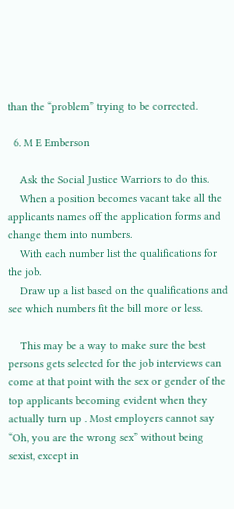than the “problem” trying to be corrected.

  6. M E Emberson

    Ask the Social Justice Warriors to do this.
    When a position becomes vacant take all the applicants names off the application forms and change them into numbers.
    With each number list the qualifications for the job.
    Draw up a list based on the qualifications and see which numbers fit the bill more or less.

    This may be a way to make sure the best persons gets selected for the job interviews can come at that point with the sex or gender of the top applicants becoming evident when they actually turn up . Most employers cannot say “Oh, you are the wrong sex” without being sexist, except in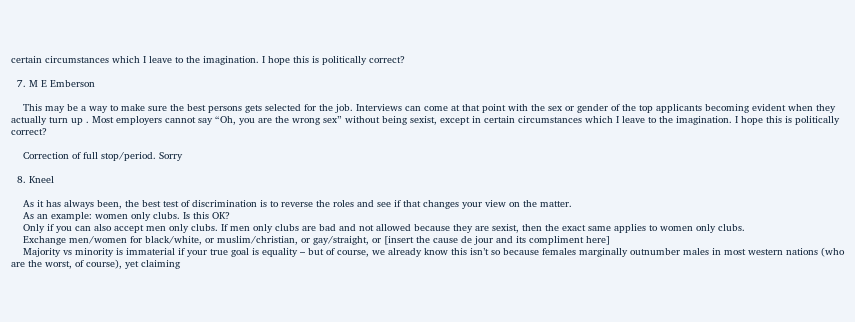certain circumstances which I leave to the imagination. I hope this is politically correct?

  7. M E Emberson

    This may be a way to make sure the best persons gets selected for the job. Interviews can come at that point with the sex or gender of the top applicants becoming evident when they actually turn up . Most employers cannot say “Oh, you are the wrong sex” without being sexist, except in certain circumstances which I leave to the imagination. I hope this is politically correct?

    Correction of full stop/period. Sorry

  8. Kneel

    As it has always been, the best test of discrimination is to reverse the roles and see if that changes your view on the matter.
    As an example: women only clubs. Is this OK?
    Only if you can also accept men only clubs. If men only clubs are bad and not allowed because they are sexist, then the exact same applies to women only clubs.
    Exchange men/women for black/white, or muslim/christian, or gay/straight, or [insert the cause de jour and its compliment here]
    Majority vs minority is immaterial if your true goal is equality – but of course, we already know this isn’t so because females marginally outnumber males in most western nations (who are the worst, of course), yet claiming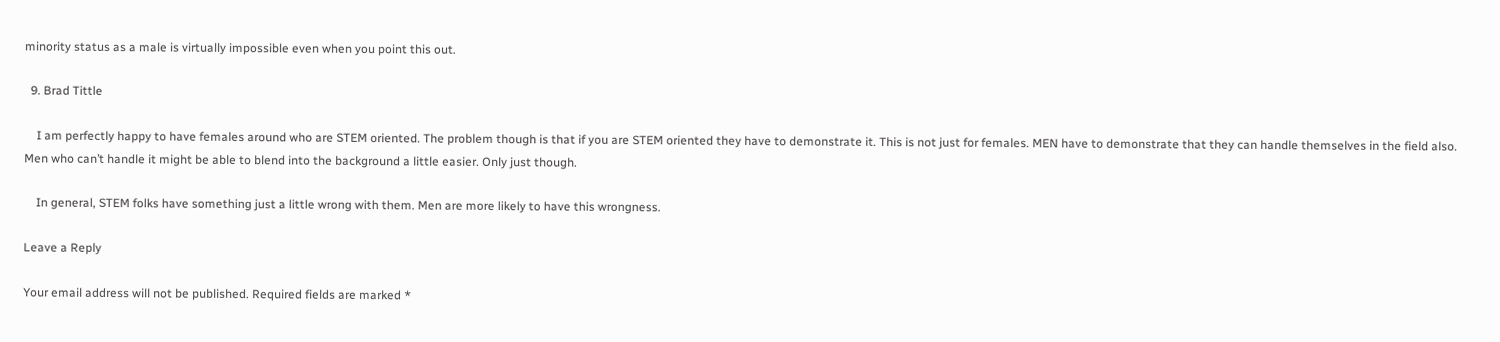minority status as a male is virtually impossible even when you point this out.

  9. Brad Tittle

    I am perfectly happy to have females around who are STEM oriented. The problem though is that if you are STEM oriented they have to demonstrate it. This is not just for females. MEN have to demonstrate that they can handle themselves in the field also. Men who can’t handle it might be able to blend into the background a little easier. Only just though.

    In general, STEM folks have something just a little wrong with them. Men are more likely to have this wrongness.

Leave a Reply

Your email address will not be published. Required fields are marked *